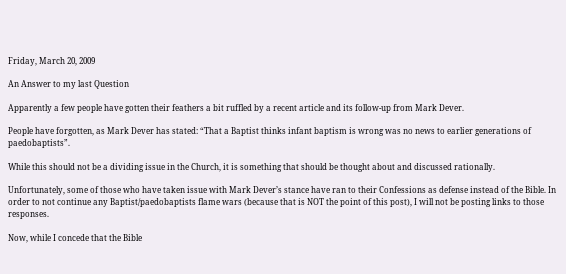Friday, March 20, 2009

An Answer to my last Question

Apparently a few people have gotten their feathers a bit ruffled by a recent article and its follow-up from Mark Dever.

People have forgotten, as Mark Dever has stated: “That a Baptist thinks infant baptism is wrong was no news to earlier generations of paedobaptists”.

While this should not be a dividing issue in the Church, it is something that should be thought about and discussed rationally.

Unfortunately, some of those who have taken issue with Mark Dever’s stance have ran to their Confessions as defense instead of the Bible. In order to not continue any Baptist/paedobaptists flame wars (because that is NOT the point of this post), I will not be posting links to those responses.

Now, while I concede that the Bible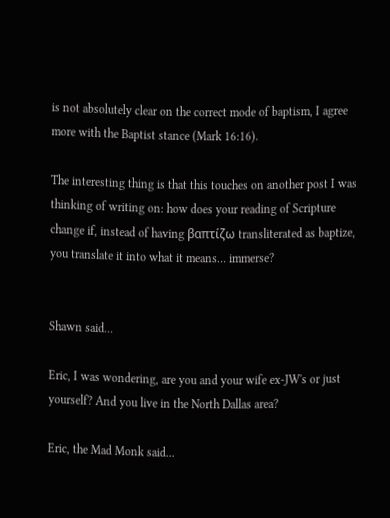is not absolutely clear on the correct mode of baptism, I agree more with the Baptist stance (Mark 16:16).

The interesting thing is that this touches on another post I was thinking of writing on: how does your reading of Scripture change if, instead of having βαπτίζω transliterated as baptize, you translate it into what it means… immerse?


Shawn said...

Eric, I was wondering, are you and your wife ex-JW's or just yourself? And you live in the North Dallas area?

Eric, the Mad Monk said...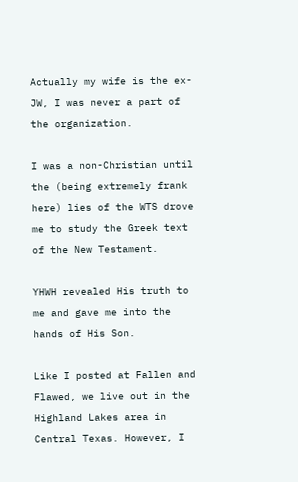Actually my wife is the ex-JW, I was never a part of the organization.

I was a non-Christian until the (being extremely frank here) lies of the WTS drove me to study the Greek text of the New Testament.

YHWH revealed His truth to me and gave me into the hands of His Son.

Like I posted at Fallen and Flawed, we live out in the Highland Lakes area in Central Texas. However, I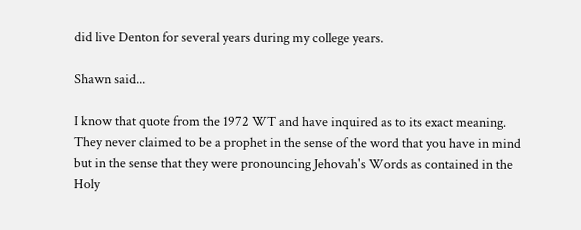did live Denton for several years during my college years.

Shawn said...

I know that quote from the 1972 WT and have inquired as to its exact meaning. They never claimed to be a prophet in the sense of the word that you have in mind but in the sense that they were pronouncing Jehovah's Words as contained in the Holy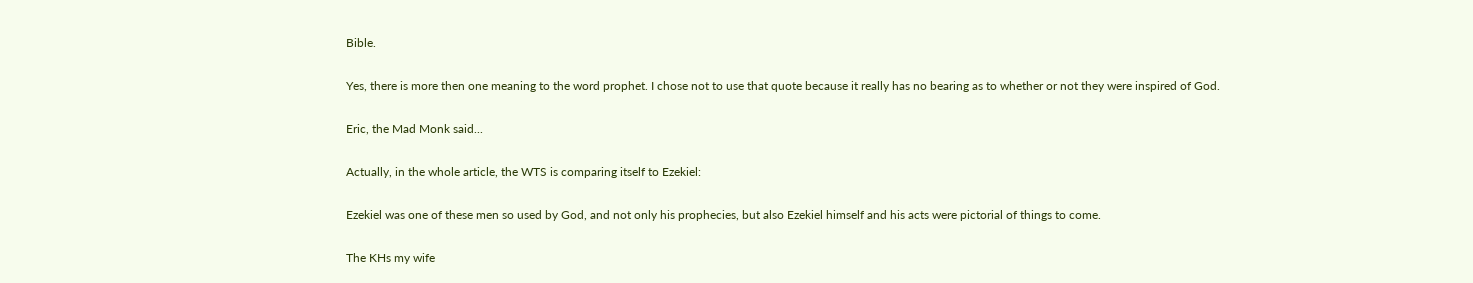Bible.

Yes, there is more then one meaning to the word prophet. I chose not to use that quote because it really has no bearing as to whether or not they were inspired of God.

Eric, the Mad Monk said...

Actually, in the whole article, the WTS is comparing itself to Ezekiel:

Ezekiel was one of these men so used by God, and not only his prophecies, but also Ezekiel himself and his acts were pictorial of things to come.

The KHs my wife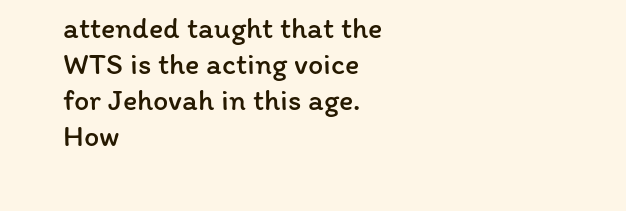attended taught that the WTS is the acting voice for Jehovah in this age. How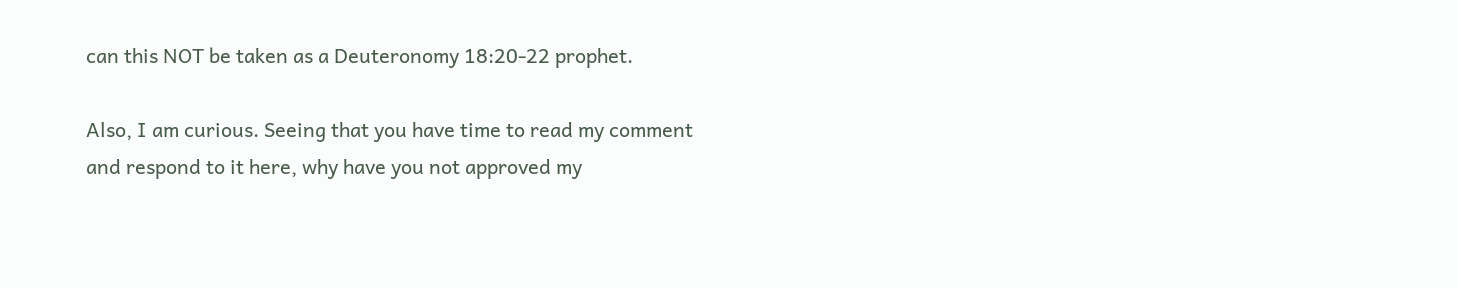can this NOT be taken as a Deuteronomy 18:20-22 prophet.

Also, I am curious. Seeing that you have time to read my comment and respond to it here, why have you not approved my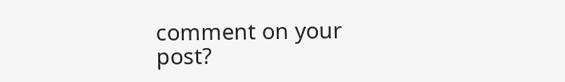comment on your post?